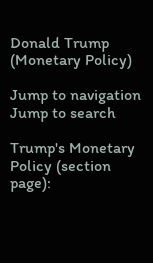Donald Trump (Monetary Policy)

Jump to navigation Jump to search

Trump's Monetary Policy (section page):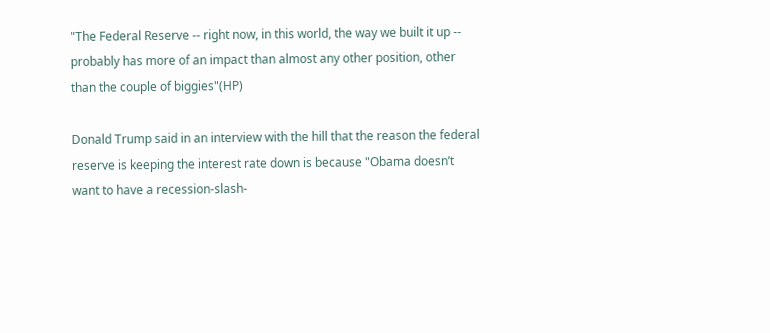"The Federal Reserve -- right now, in this world, the way we built it up -- probably has more of an impact than almost any other position, other than the couple of biggies"(HP)

Donald Trump said in an interview with the hill that the reason the federal reserve is keeping the interest rate down is because "Obama doesn’t want to have a recession-slash-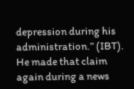depression during his administration.” (IBT). He made that claim again during a news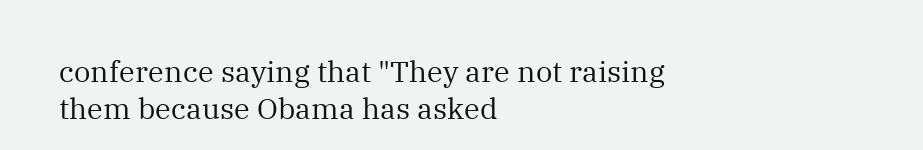conference saying that "They are not raising them because Obama has asked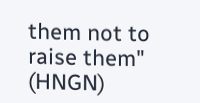them not to raise them" (HNGN)